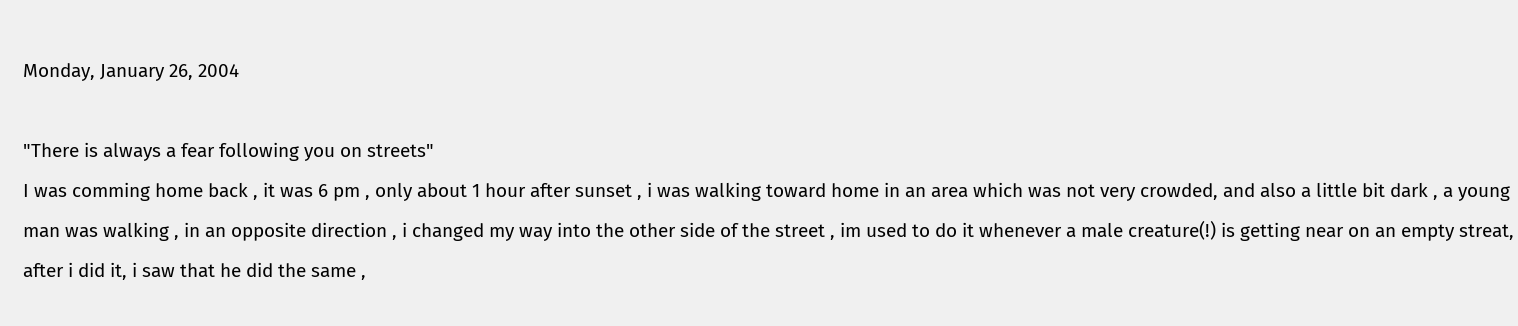Monday, January 26, 2004

"There is always a fear following you on streets"
I was comming home back , it was 6 pm , only about 1 hour after sunset , i was walking toward home in an area which was not very crowded, and also a little bit dark , a young man was walking , in an opposite direction , i changed my way into the other side of the street , im used to do it whenever a male creature(!) is getting near on an empty streat, after i did it, i saw that he did the same ,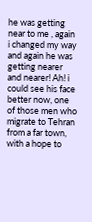he was getting near to me , again i changed my way and again he was getting nearer and nearer! Ah! i could see his face better now, one of those men who migrate to Tehran from a far town, with a hope to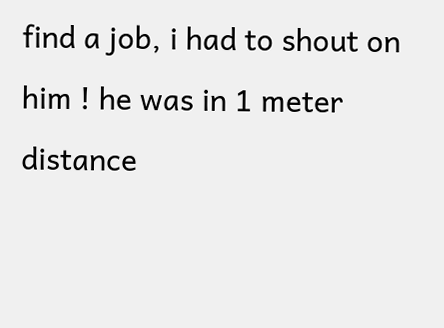find a job, i had to shout on him ! he was in 1 meter distance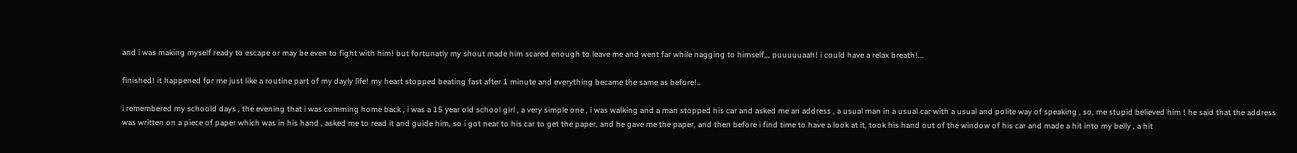and i was making myself ready to escape or may be even to fight with him! but fortunatly my shout made him scared enough to leave me and went far while nagging to himself,,, puuuuuaah! i could have a relax breath!...

finished! it happened for me just like a routine part of my dayly life! my heart stopped beating fast after 1 minute and everything became the same as before!..

i remembered my schoold days , the evening that i was comming home back , i was a 15 year old school girl , a very simple one , i was walking and a man stopped his car and asked me an address , a usual man in a usual car with a usual and polite way of speaking , so, me stupid believed him ! he said that the address was written on a piece of paper which was in his hand , asked me to read it and guide him, so i got near to his car to get the paper, and he gave me the paper, and then before i find time to have a look at it, took his hand out of the window of his car and made a hit into my belly , a hit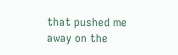that pushed me away on the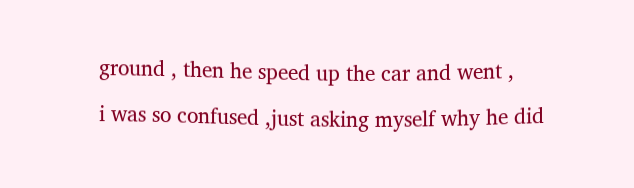ground , then he speed up the car and went ,

i was so confused ,just asking myself why he did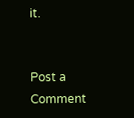it.


Post a Comment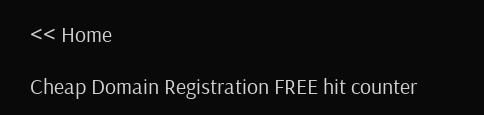<< Home

Cheap Domain Registration FREE hit counter